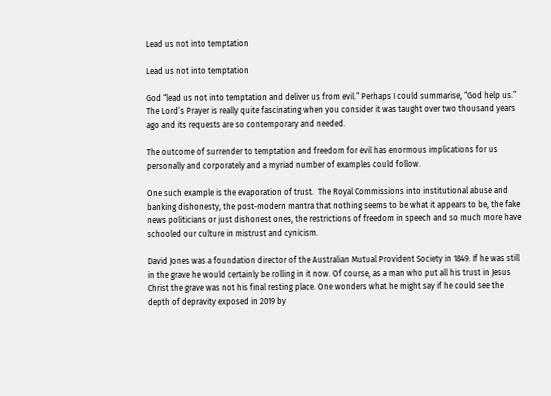Lead us not into temptation

Lead us not into temptation

God “lead us not into temptation and deliver us from evil.” Perhaps I could summarise, “God help us.” The Lord’s Prayer is really quite fascinating when you consider it was taught over two thousand years ago and its requests are so contemporary and needed.

The outcome of surrender to temptation and freedom for evil has enormous implications for us personally and corporately and a myriad number of examples could follow.

One such example is the evaporation of trust.  The Royal Commissions into institutional abuse and banking dishonesty, the post-modern mantra that nothing seems to be what it appears to be, the fake news politicians or just dishonest ones, the restrictions of freedom in speech and so much more have schooled our culture in mistrust and cynicism.

David Jones was a foundation director of the Australian Mutual Provident Society in 1849. If he was still in the grave he would certainly be rolling in it now. Of course, as a man who put all his trust in Jesus Christ the grave was not his final resting place. One wonders what he might say if he could see the depth of depravity exposed in 2019 by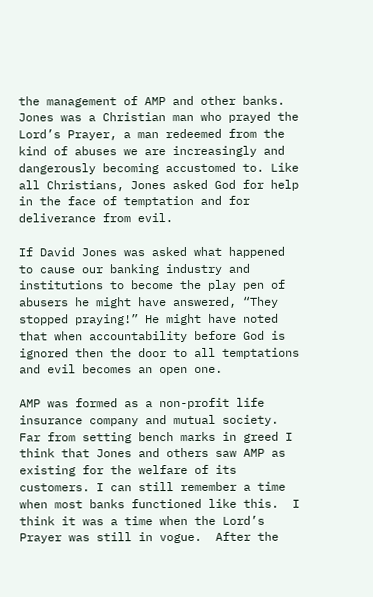the management of AMP and other banks. Jones was a Christian man who prayed the Lord’s Prayer, a man redeemed from the kind of abuses we are increasingly and dangerously becoming accustomed to. Like all Christians, Jones asked God for help in the face of temptation and for deliverance from evil.

If David Jones was asked what happened to cause our banking industry and institutions to become the play pen of abusers he might have answered, “They stopped praying!” He might have noted that when accountability before God is ignored then the door to all temptations and evil becomes an open one.

AMP was formed as a non-profit life insurance company and mutual society. Far from setting bench marks in greed I think that Jones and others saw AMP as existing for the welfare of its customers. I can still remember a time when most banks functioned like this.  I think it was a time when the Lord’s Prayer was still in vogue.  After the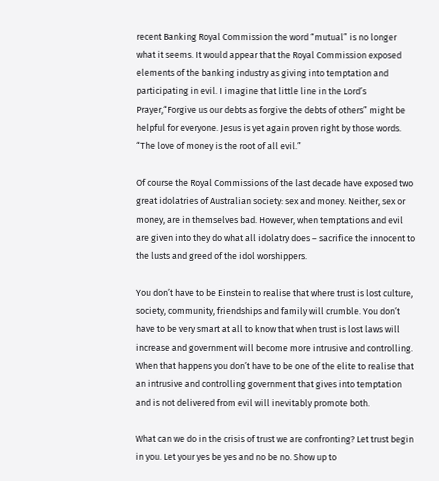recent Banking Royal Commission the word “mutual” is no longer what it seems. It would appear that the Royal Commission exposed elements of the banking industry as giving into temptation and participating in evil. I imagine that little line in the Lord’s Prayer,“Forgive us our debts as forgive the debts of others” might be helpful for everyone. Jesus is yet again proven right by those words. “The love of money is the root of all evil.”

Of course the Royal Commissions of the last decade have exposed two great idolatries of Australian society: sex and money. Neither, sex or money, are in themselves bad. However, when temptations and evil are given into they do what all idolatry does – sacrifice the innocent to the lusts and greed of the idol worshippers.

You don’t have to be Einstein to realise that where trust is lost culture, society, community, friendships and family will crumble. You don’t have to be very smart at all to know that when trust is lost laws will increase and government will become more intrusive and controlling. When that happens you don’t have to be one of the elite to realise that an intrusive and controlling government that gives into temptation and is not delivered from evil will inevitably promote both.

What can we do in the crisis of trust we are confronting? Let trust begin in you. Let your yes be yes and no be no. Show up to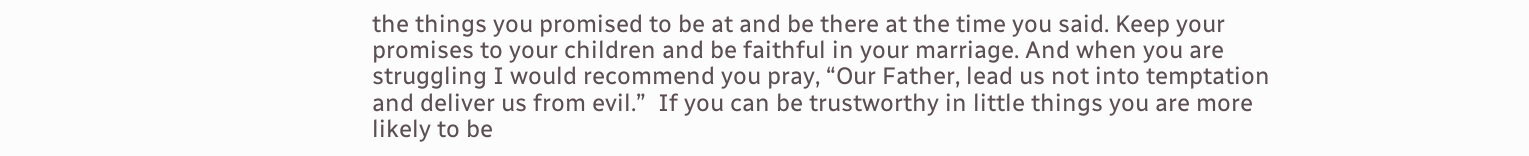the things you promised to be at and be there at the time you said. Keep your promises to your children and be faithful in your marriage. And when you are struggling I would recommend you pray, “Our Father, lead us not into temptation and deliver us from evil.”  If you can be trustworthy in little things you are more likely to be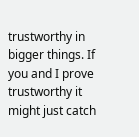trustworthy in bigger things. If you and I prove trustworthy it might just catch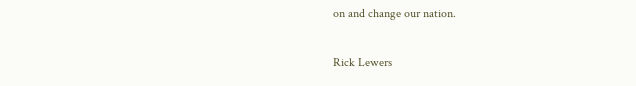on and change our nation.

Rick Lewers